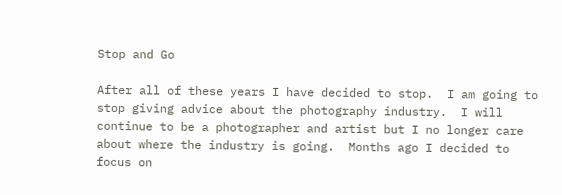Stop and Go

After all of these years I have decided to stop.  I am going to stop giving advice about the photography industry.  I will continue to be a photographer and artist but I no longer care about where the industry is going.  Months ago I decided to focus on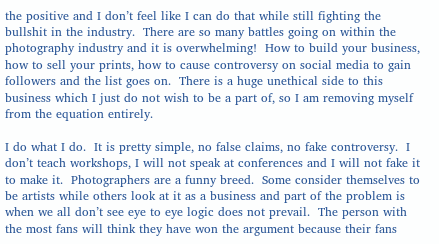the positive and I don’t feel like I can do that while still fighting the bullshit in the industry.  There are so many battles going on within the photography industry and it is overwhelming!  How to build your business, how to sell your prints, how to cause controversy on social media to gain followers and the list goes on.  There is a huge unethical side to this business which I just do not wish to be a part of, so I am removing myself from the equation entirely.

I do what I do.  It is pretty simple, no false claims, no fake controversy.  I don’t teach workshops, I will not speak at conferences and I will not fake it to make it.  Photographers are a funny breed.  Some consider themselves to be artists while others look at it as a business and part of the problem is when we all don’t see eye to eye logic does not prevail.  The person with the most fans will think they have won the argument because their fans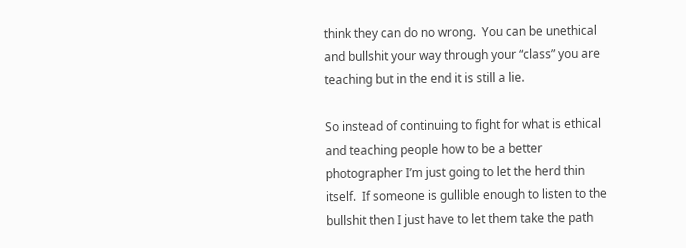think they can do no wrong.  You can be unethical and bullshit your way through your “class” you are teaching but in the end it is still a lie.

So instead of continuing to fight for what is ethical and teaching people how to be a better photographer I’m just going to let the herd thin itself.  If someone is gullible enough to listen to the bullshit then I just have to let them take the path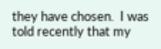they have chosen.  I was told recently that my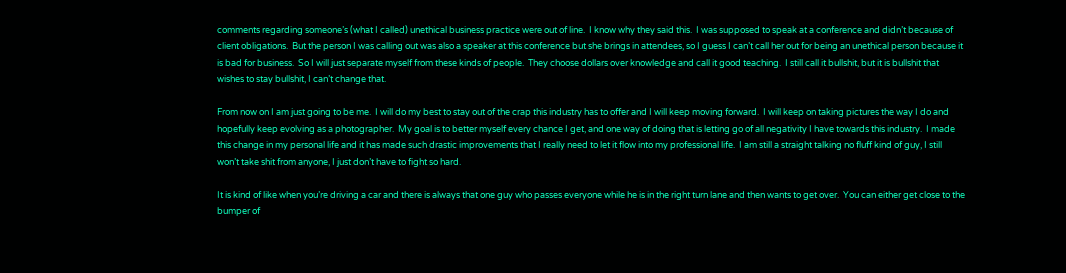comments regarding someone’s (what I called) unethical business practice were out of line.  I know why they said this.  I was supposed to speak at a conference and didn’t because of client obligations.  But the person I was calling out was also a speaker at this conference but she brings in attendees, so I guess I can’t call her out for being an unethical person because it is bad for business.  So I will just separate myself from these kinds of people.  They choose dollars over knowledge and call it good teaching.  I still call it bullshit, but it is bullshit that wishes to stay bullshit, I can’t change that.

From now on I am just going to be me.  I will do my best to stay out of the crap this industry has to offer and I will keep moving forward.  I will keep on taking pictures the way I do and hopefully keep evolving as a photographer.  My goal is to better myself every chance I get, and one way of doing that is letting go of all negativity I have towards this industry.  I made this change in my personal life and it has made such drastic improvements that I really need to let it flow into my professional life.  I am still a straight talking no fluff kind of guy, I still won’t take shit from anyone, I just don’t have to fight so hard.

It is kind of like when you’re driving a car and there is always that one guy who passes everyone while he is in the right turn lane and then wants to get over.  You can either get close to the bumper of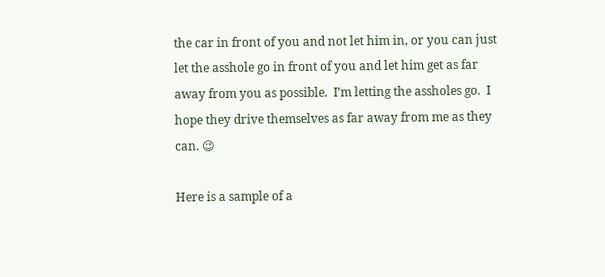the car in front of you and not let him in, or you can just let the asshole go in front of you and let him get as far away from you as possible.  I’m letting the assholes go.  I hope they drive themselves as far away from me as they can. 😉

Here is a sample of a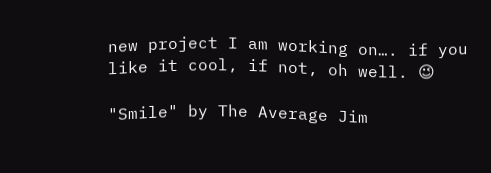new project I am working on…. if you like it cool, if not, oh well. 😉

"Smile" by The Average Jim